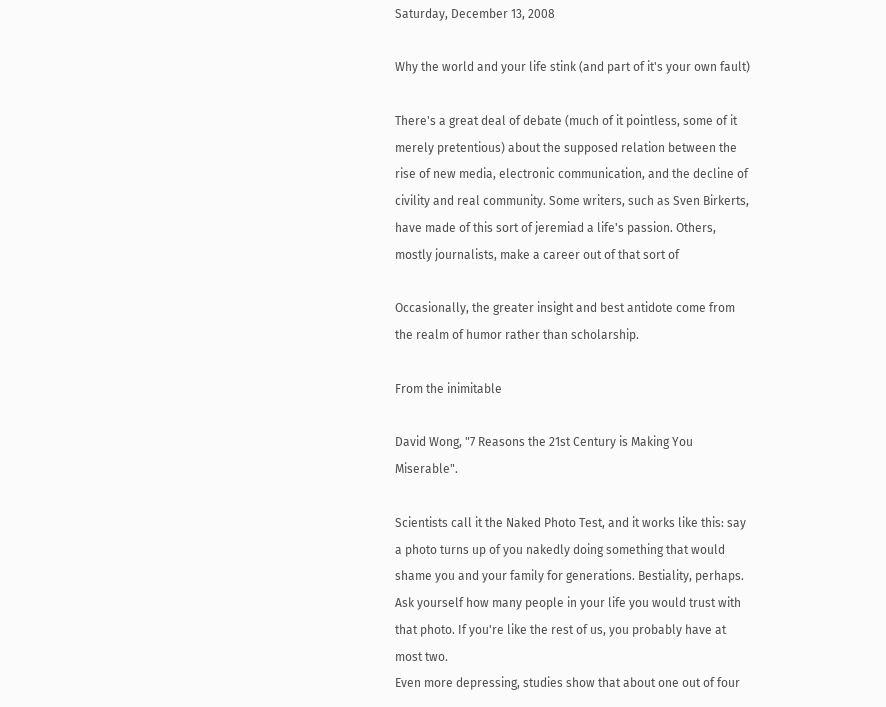Saturday, December 13, 2008

Why the world and your life stink (and part of it's your own fault)

There's a great deal of debate (much of it pointless, some of it merely pretentious) about the supposed relation between the rise of new media, electronic communication, and the decline of civility and real community. Some writers, such as Sven Birkerts, have made of this sort of jeremiad a life's passion. Others, mostly journalists, make a career out of that sort of

Occasionally, the greater insight and best antidote come from the realm of humor rather than scholarship.

From the inimitable

David Wong, "7 Reasons the 21st Century is Making You Miserable".

Scientists call it the Naked Photo Test, and it works like this: say a photo turns up of you nakedly doing something that would shame you and your family for generations. Bestiality, perhaps. Ask yourself how many people in your life you would trust with that photo. If you're like the rest of us, you probably have at most two.
Even more depressing, studies show that about one out of four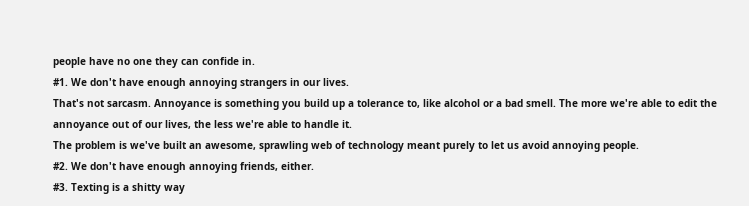people have no one they can confide in.
#1. We don't have enough annoying strangers in our lives.
That's not sarcasm. Annoyance is something you build up a tolerance to, like alcohol or a bad smell. The more we're able to edit the annoyance out of our lives, the less we're able to handle it.
The problem is we've built an awesome, sprawling web of technology meant purely to let us avoid annoying people.
#2. We don't have enough annoying friends, either.
#3. Texting is a shitty way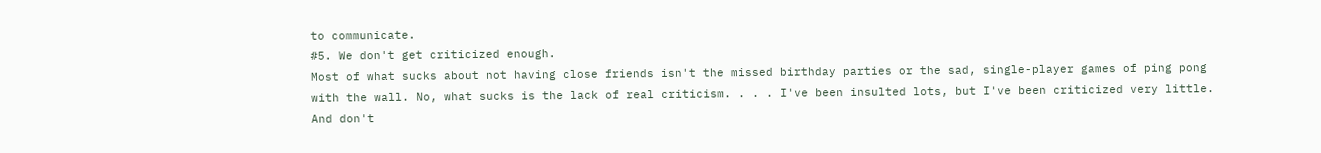to communicate.
#5. We don't get criticized enough.
Most of what sucks about not having close friends isn't the missed birthday parties or the sad, single-player games of ping pong with the wall. No, what sucks is the lack of real criticism. . . . I've been insulted lots, but I've been criticized very little. And don't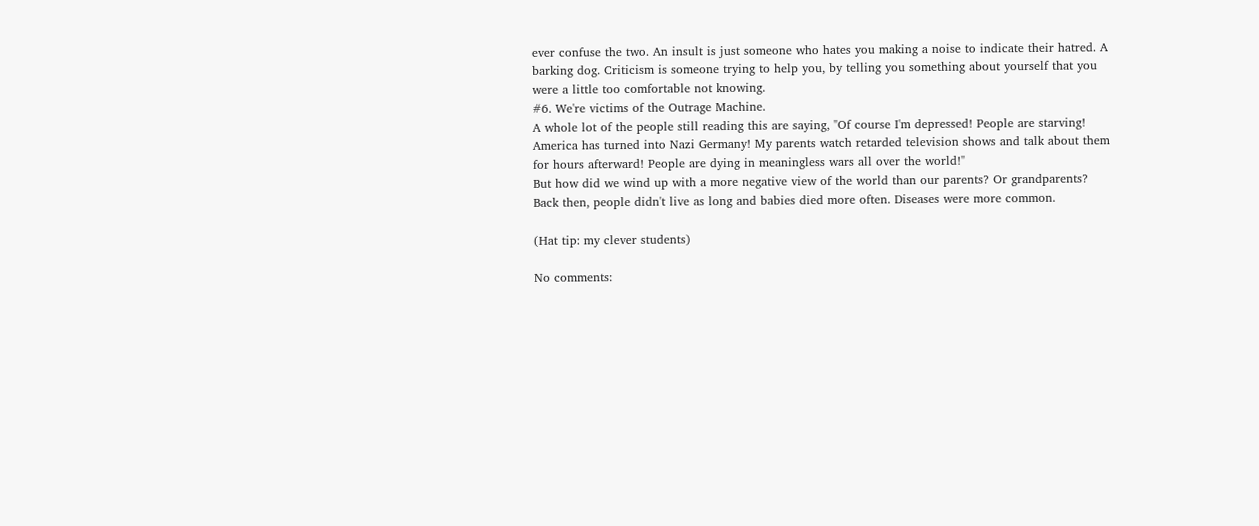ever confuse the two. An insult is just someone who hates you making a noise to indicate their hatred. A barking dog. Criticism is someone trying to help you, by telling you something about yourself that you were a little too comfortable not knowing.
#6. We're victims of the Outrage Machine.
A whole lot of the people still reading this are saying, "Of course I'm depressed! People are starving! America has turned into Nazi Germany! My parents watch retarded television shows and talk about them for hours afterward! People are dying in meaningless wars all over the world!"
But how did we wind up with a more negative view of the world than our parents? Or grandparents? Back then, people didn't live as long and babies died more often. Diseases were more common.

(Hat tip: my clever students)

No comments: